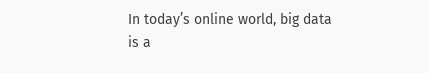In today’s online world, big data is a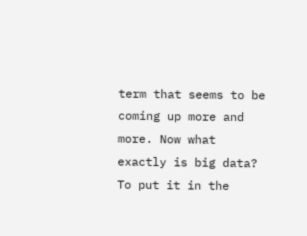term that seems to be coming up more and more. Now what exactly is big data? To put it in the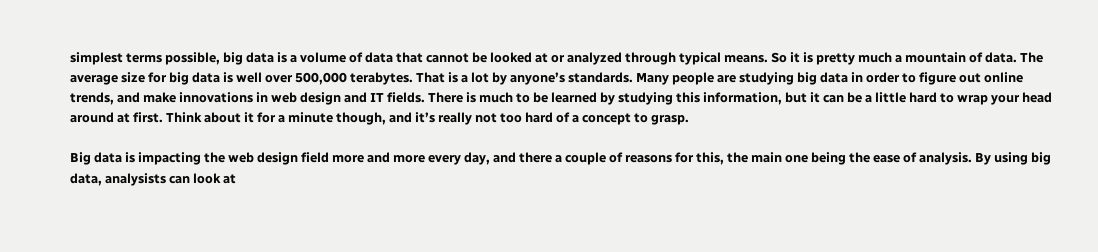simplest terms possible, big data is a volume of data that cannot be looked at or analyzed through typical means. So it is pretty much a mountain of data. The average size for big data is well over 500,000 terabytes. That is a lot by anyone’s standards. Many people are studying big data in order to figure out online trends, and make innovations in web design and IT fields. There is much to be learned by studying this information, but it can be a little hard to wrap your head around at first. Think about it for a minute though, and it’s really not too hard of a concept to grasp.

Big data is impacting the web design field more and more every day, and there a couple of reasons for this, the main one being the ease of analysis. By using big data, analysists can look at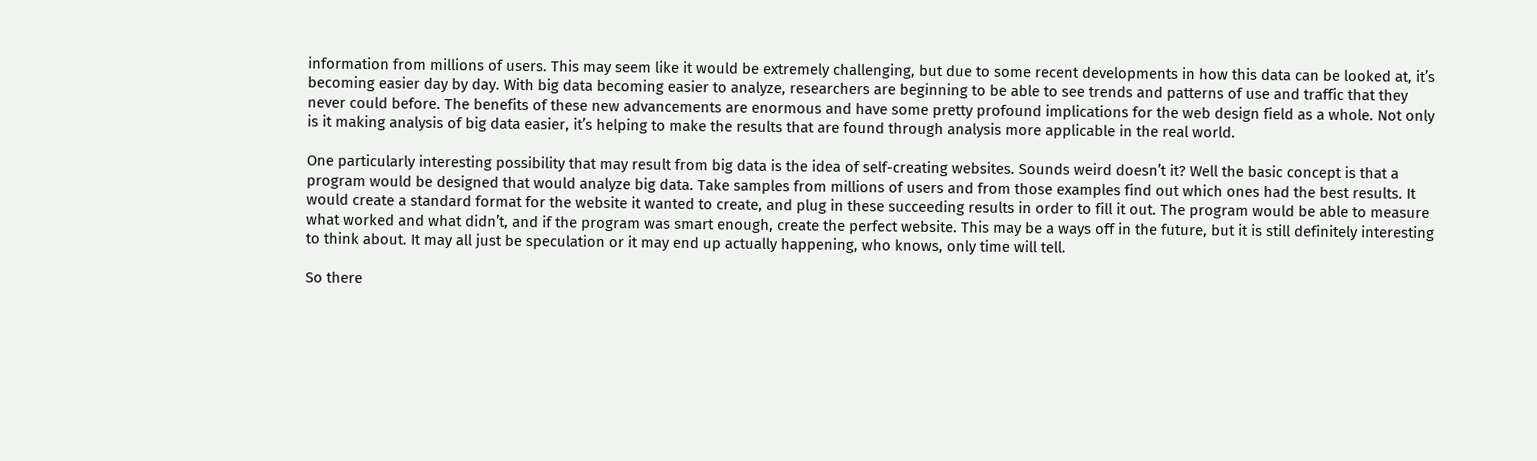information from millions of users. This may seem like it would be extremely challenging, but due to some recent developments in how this data can be looked at, it’s becoming easier day by day. With big data becoming easier to analyze, researchers are beginning to be able to see trends and patterns of use and traffic that they never could before. The benefits of these new advancements are enormous and have some pretty profound implications for the web design field as a whole. Not only is it making analysis of big data easier, it’s helping to make the results that are found through analysis more applicable in the real world.

One particularly interesting possibility that may result from big data is the idea of self-creating websites. Sounds weird doesn’t it? Well the basic concept is that a program would be designed that would analyze big data. Take samples from millions of users and from those examples find out which ones had the best results. It would create a standard format for the website it wanted to create, and plug in these succeeding results in order to fill it out. The program would be able to measure what worked and what didn’t, and if the program was smart enough, create the perfect website. This may be a ways off in the future, but it is still definitely interesting to think about. It may all just be speculation or it may end up actually happening, who knows, only time will tell.

So there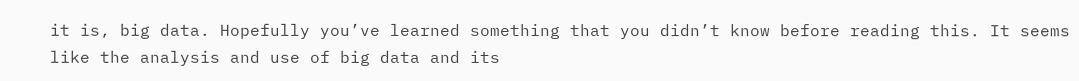it is, big data. Hopefully you’ve learned something that you didn’t know before reading this. It seems like the analysis and use of big data and its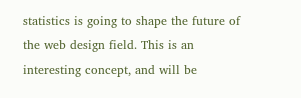statistics is going to shape the future of the web design field. This is an interesting concept, and will be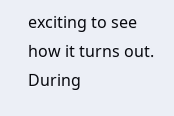exciting to see how it turns out. During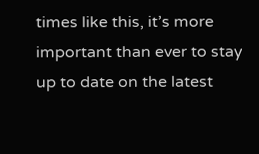times like this, it’s more important than ever to stay up to date on the latest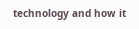technology and how it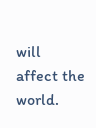will affect the world.